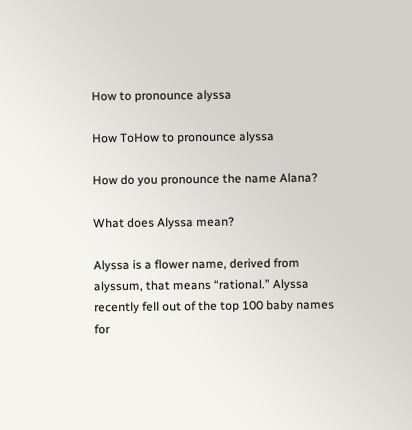How to pronounce alyssa

How ToHow to pronounce alyssa

How do you pronounce the name Alana?

What does Alyssa mean?

Alyssa is a flower name, derived from alyssum, that means “rational.” Alyssa recently fell out of the top 100 baby names for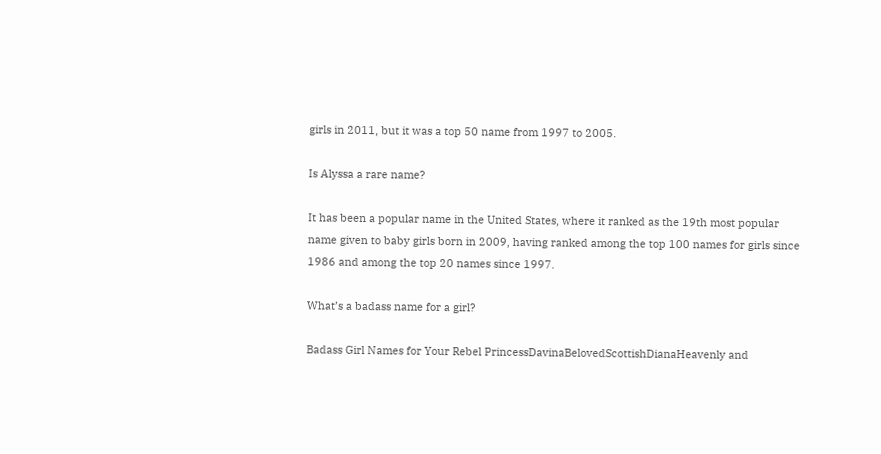girls in 2011, but it was a top 50 name from 1997 to 2005.

Is Alyssa a rare name?

It has been a popular name in the United States, where it ranked as the 19th most popular name given to baby girls born in 2009, having ranked among the top 100 names for girls since 1986 and among the top 20 names since 1997.

What’s a badass name for a girl?

Badass Girl Names for Your Rebel PrincessDavinaBelovedScottishDianaHeavenly and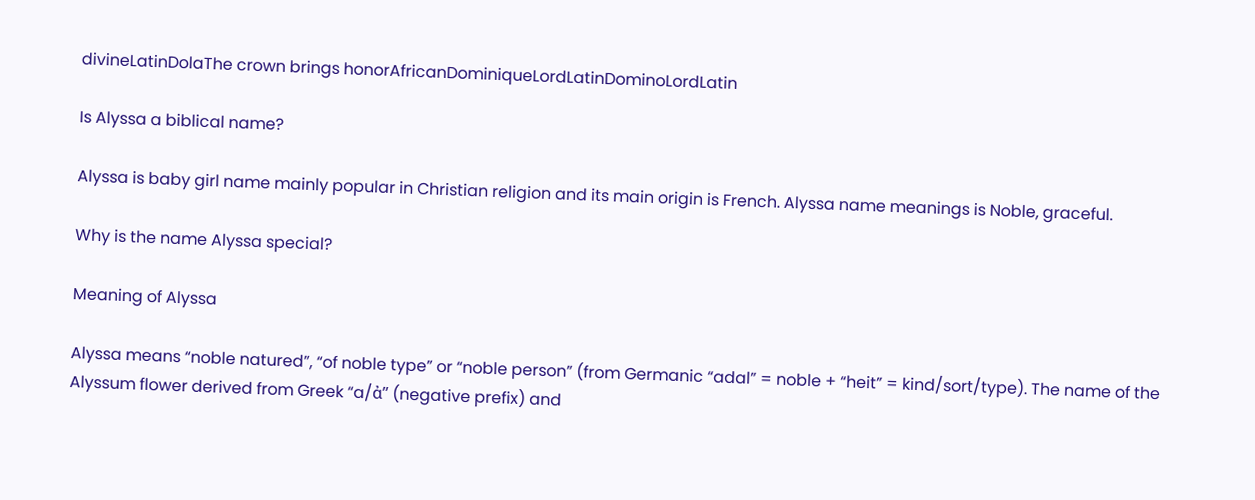divineLatinDolaThe crown brings honorAfricanDominiqueLordLatinDominoLordLatin

Is Alyssa a biblical name?

Alyssa is baby girl name mainly popular in Christian religion and its main origin is French. Alyssa name meanings is Noble, graceful.

Why is the name Alyssa special?

Meaning of Alyssa

Alyssa means “noble natured”, “of noble type” or “noble person” (from Germanic “adal” = noble + “heit” = kind/sort/type). The name of the Alyssum flower derived from Greek “a/ἀ” (negative prefix) and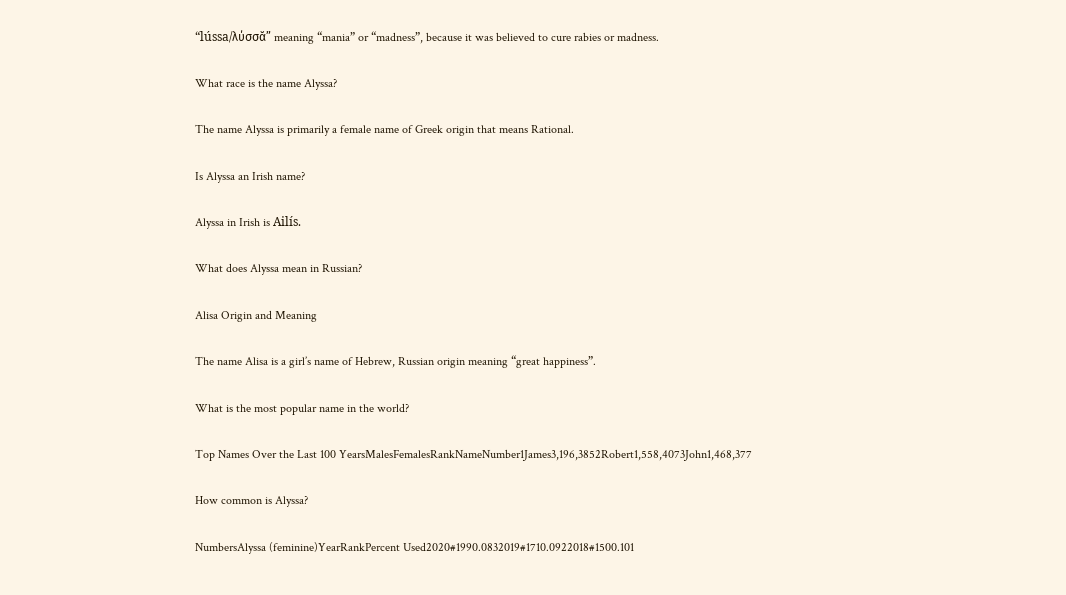“lússa/λύσσᾰ” meaning “mania” or “madness”, because it was believed to cure rabies or madness.

What race is the name Alyssa?

The name Alyssa is primarily a female name of Greek origin that means Rational.

Is Alyssa an Irish name?

Alyssa in Irish is Ailís.

What does Alyssa mean in Russian?

Alisa Origin and Meaning

The name Alisa is a girl’s name of Hebrew, Russian origin meaning “great happiness”.

What is the most popular name in the world?

Top Names Over the Last 100 YearsMalesFemalesRankNameNumber1James3,196,3852Robert1,558,4073John1,468,377

How common is Alyssa?

NumbersAlyssa (feminine)YearRankPercent Used2020#1990.0832019#1710.0922018#1500.101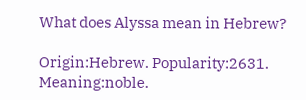What does Alyssa mean in Hebrew?

Origin:Hebrew. Popularity:2631. Meaning:noble.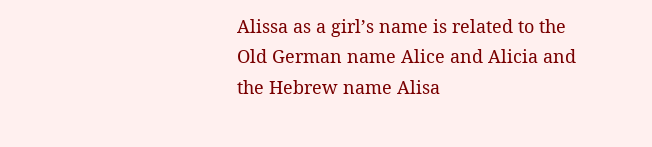Alissa as a girl’s name is related to the Old German name Alice and Alicia and the Hebrew name Alisa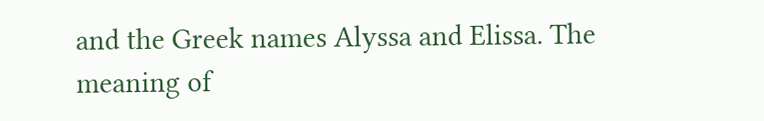and the Greek names Alyssa and Elissa. The meaning of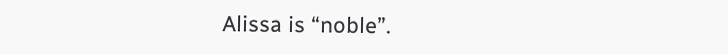Alissa is “noble”.